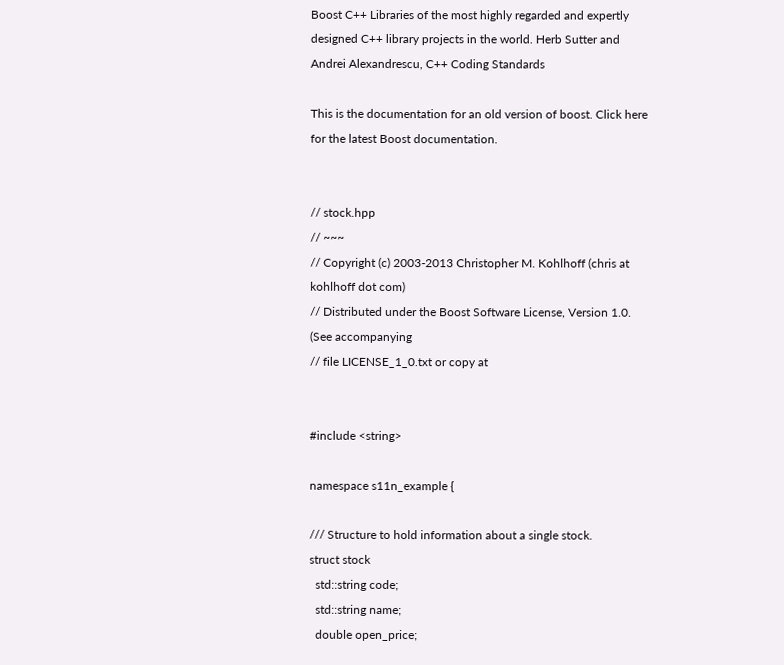Boost C++ Libraries of the most highly regarded and expertly designed C++ library projects in the world. Herb Sutter and Andrei Alexandrescu, C++ Coding Standards

This is the documentation for an old version of boost. Click here for the latest Boost documentation.


// stock.hpp
// ~~~
// Copyright (c) 2003-2013 Christopher M. Kohlhoff (chris at kohlhoff dot com)
// Distributed under the Boost Software License, Version 1.0. (See accompanying
// file LICENSE_1_0.txt or copy at


#include <string>

namespace s11n_example {

/// Structure to hold information about a single stock.
struct stock
  std::string code;
  std::string name;
  double open_price;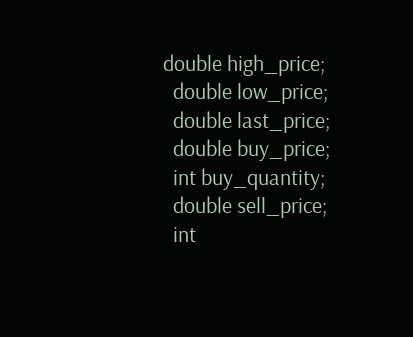double high_price;
  double low_price;
  double last_price;
  double buy_price;
  int buy_quantity;
  double sell_price;
  int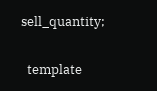sell_quantity;

  template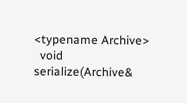<typename Archive>
  void serialize(Archive&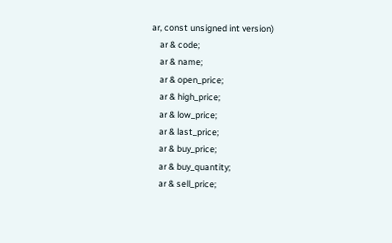ar, const unsigned int version)
    ar & code;
    ar & name;
    ar & open_price;
    ar & high_price;
    ar & low_price;
    ar & last_price;
    ar & buy_price;
    ar & buy_quantity;
    ar & sell_price;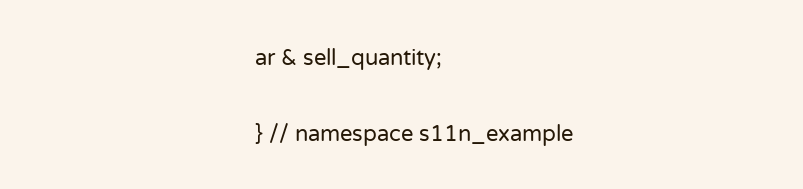ar & sell_quantity;

} // namespace s11n_example